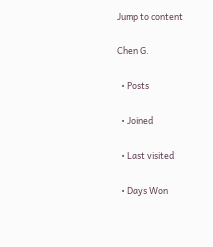Jump to content

Chen G.

  • Posts

  • Joined

  • Last visited

  • Days Won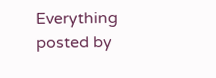Everything posted by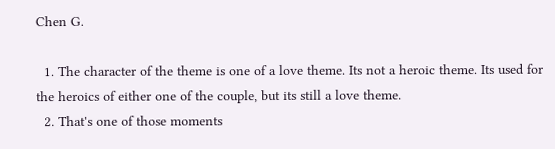Chen G.

  1. The character of the theme is one of a love theme. Its not a heroic theme. Its used for the heroics of either one of the couple, but its still a love theme.
  2. That's one of those moments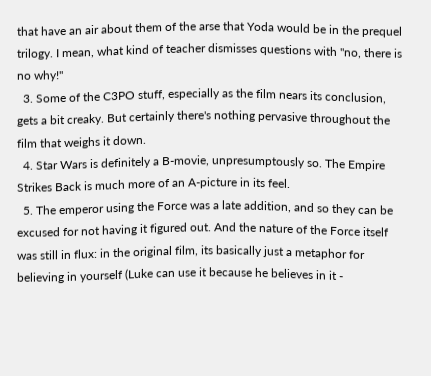that have an air about them of the arse that Yoda would be in the prequel trilogy. I mean, what kind of teacher dismisses questions with "no, there is no why!"
  3. Some of the C3PO stuff, especially as the film nears its conclusion, gets a bit creaky. But certainly there's nothing pervasive throughout the film that weighs it down.
  4. Star Wars is definitely a B-movie, unpresumptously so. The Empire Strikes Back is much more of an A-picture in its feel.
  5. The emperor using the Force was a late addition, and so they can be excused for not having it figured out. And the nature of the Force itself was still in flux: in the original film, its basically just a metaphor for believing in yourself (Luke can use it because he believes in it -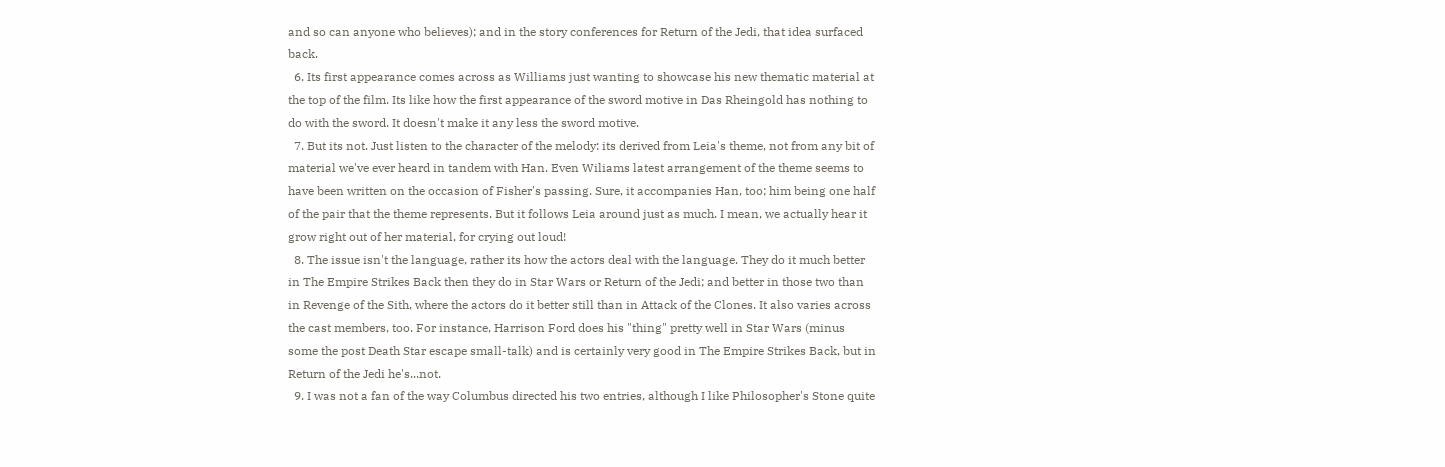and so can anyone who believes); and in the story conferences for Return of the Jedi, that idea surfaced back.
  6. Its first appearance comes across as Williams just wanting to showcase his new thematic material at the top of the film. Its like how the first appearance of the sword motive in Das Rheingold has nothing to do with the sword. It doesn't make it any less the sword motive.
  7. But its not. Just listen to the character of the melody: its derived from Leia's theme, not from any bit of material we've ever heard in tandem with Han. Even Wiliams latest arrangement of the theme seems to have been written on the occasion of Fisher's passing. Sure, it accompanies Han, too; him being one half of the pair that the theme represents. But it follows Leia around just as much. I mean, we actually hear it grow right out of her material, for crying out loud!
  8. The issue isn't the language, rather its how the actors deal with the language. They do it much better in The Empire Strikes Back then they do in Star Wars or Return of the Jedi; and better in those two than in Revenge of the Sith, where the actors do it better still than in Attack of the Clones. It also varies across the cast members, too. For instance, Harrison Ford does his "thing" pretty well in Star Wars (minus some the post Death Star escape small-talk) and is certainly very good in The Empire Strikes Back, but in Return of the Jedi he's...not.
  9. I was not a fan of the way Columbus directed his two entries, although I like Philosopher's Stone quite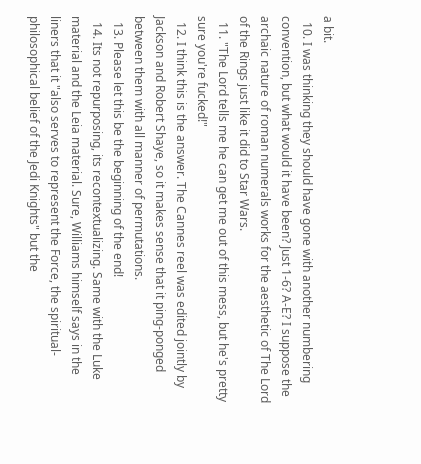a bit.
  10. I was thinking they should have gone with another numbering convention, but what would it have been? Just 1-6? A-E? I suppose the archaic nature of roman numerals works for the aesthetic of The Lord of the Rings just like it did to Star Wars.
  11. "The Lord tells me he can get me out of this mess, but he's pretty sure you're fucked!"
  12. I think this is the answer. The Cannes reel was edited jointly by Jackson and Robert Shaye, so it makes sense that it ping-ponged between them with all manner of permutations.
  13. Please let this be the beginning of the end!
  14. Its not repurposing, its recontextualizing. Same with the Luke material and the Leia material. Sure, Williams himself says in the liners that it "also serves to represent the Force, the spiritual-philosophical belief of the Jedi Knights" but the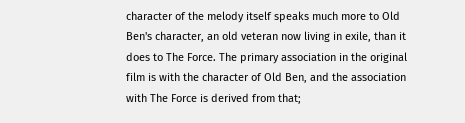character of the melody itself speaks much more to Old Ben's character, an old veteran now living in exile, than it does to The Force. The primary association in the original film is with the character of Old Ben, and the association with The Force is derived from that;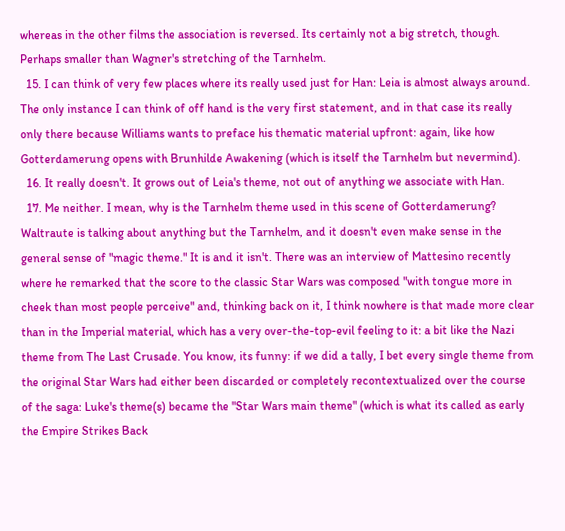whereas in the other films the association is reversed. Its certainly not a big stretch, though. Perhaps smaller than Wagner's stretching of the Tarnhelm.
  15. I can think of very few places where its really used just for Han: Leia is almost always around. The only instance I can think of off hand is the very first statement, and in that case its really only there because Williams wants to preface his thematic material upfront: again, like how Gotterdamerung opens with Brunhilde Awakening (which is itself the Tarnhelm but nevermind).
  16. It really doesn't. It grows out of Leia's theme, not out of anything we associate with Han.
  17. Me neither. I mean, why is the Tarnhelm theme used in this scene of Gotterdamerung? Waltraute is talking about anything but the Tarnhelm, and it doesn't even make sense in the general sense of "magic theme." It is and it isn't. There was an interview of Mattesino recently where he remarked that the score to the classic Star Wars was composed "with tongue more in cheek than most people perceive" and, thinking back on it, I think nowhere is that made more clear than in the Imperial material, which has a very over-the-top-evil feeling to it: a bit like the Nazi theme from The Last Crusade. You know, its funny: if we did a tally, I bet every single theme from the original Star Wars had either been discarded or completely recontextualized over the course of the saga: Luke's theme(s) became the "Star Wars main theme" (which is what its called as early the Empire Strikes Back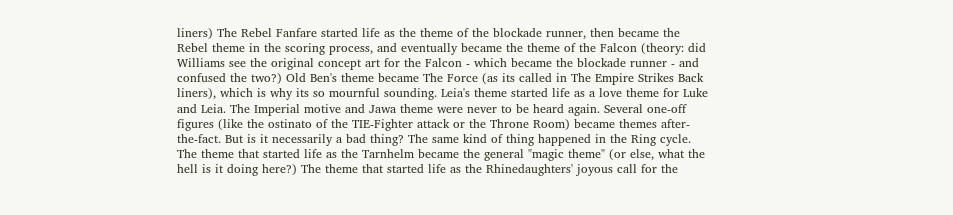liners) The Rebel Fanfare started life as the theme of the blockade runner, then became the Rebel theme in the scoring process, and eventually became the theme of the Falcon (theory: did Williams see the original concept art for the Falcon - which became the blockade runner - and confused the two?) Old Ben's theme became The Force (as its called in The Empire Strikes Back liners), which is why its so mournful sounding. Leia's theme started life as a love theme for Luke and Leia. The Imperial motive and Jawa theme were never to be heard again. Several one-off figures (like the ostinato of the TIE-Fighter attack or the Throne Room) became themes after-the-fact. But is it necessarily a bad thing? The same kind of thing happened in the Ring cycle. The theme that started life as the Tarnhelm became the general "magic theme" (or else, what the hell is it doing here?) The theme that started life as the Rhinedaughters' joyous call for the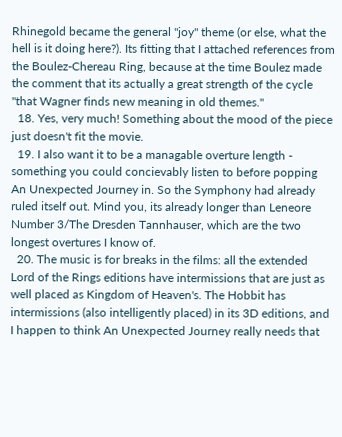Rhinegold became the general "joy" theme (or else, what the hell is it doing here?). Its fitting that I attached references from the Boulez-Chereau Ring, because at the time Boulez made the comment that its actually a great strength of the cycle "that Wagner finds new meaning in old themes."
  18. Yes, very much! Something about the mood of the piece just doesn't fit the movie.
  19. I also want it to be a managable overture length - something you could concievably listen to before popping An Unexpected Journey in. So the Symphony had already ruled itself out. Mind you, its already longer than Leneore Number 3/The Dresden Tannhauser, which are the two longest overtures I know of.
  20. The music is for breaks in the films: all the extended Lord of the Rings editions have intermissions that are just as well placed as Kingdom of Heaven's. The Hobbit has intermissions (also intelligently placed) in its 3D editions, and I happen to think An Unexpected Journey really needs that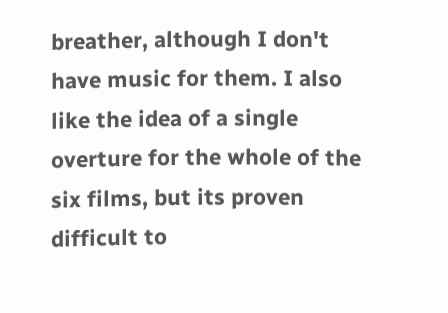breather, although I don't have music for them. I also like the idea of a single overture for the whole of the six films, but its proven difficult to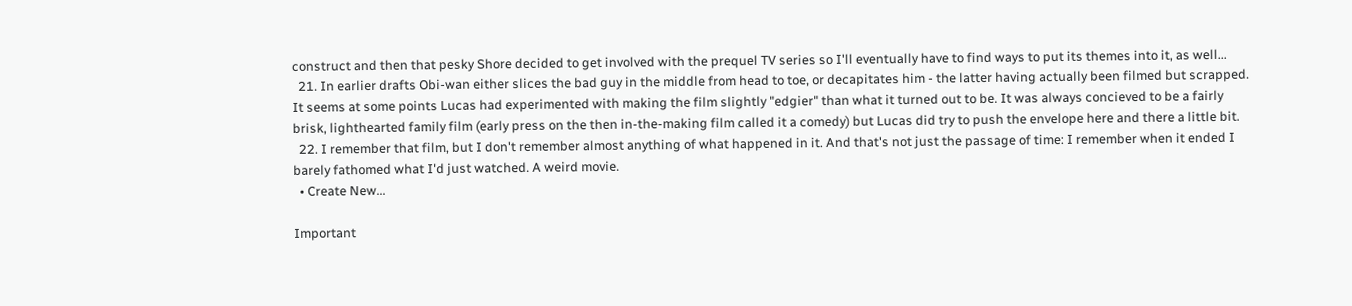construct and then that pesky Shore decided to get involved with the prequel TV series so I'll eventually have to find ways to put its themes into it, as well...
  21. In earlier drafts Obi-wan either slices the bad guy in the middle from head to toe, or decapitates him - the latter having actually been filmed but scrapped. It seems at some points Lucas had experimented with making the film slightly "edgier" than what it turned out to be. It was always concieved to be a fairly brisk, lighthearted family film (early press on the then in-the-making film called it a comedy) but Lucas did try to push the envelope here and there a little bit.
  22. I remember that film, but I don't remember almost anything of what happened in it. And that's not just the passage of time: I remember when it ended I barely fathomed what I'd just watched. A weird movie.
  • Create New...

Important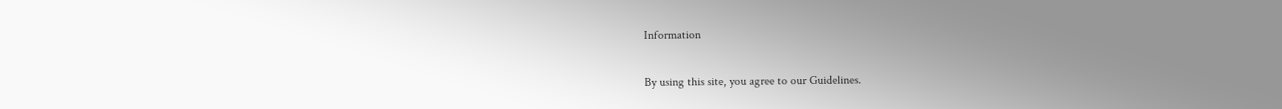Information

By using this site, you agree to our Guidelines.